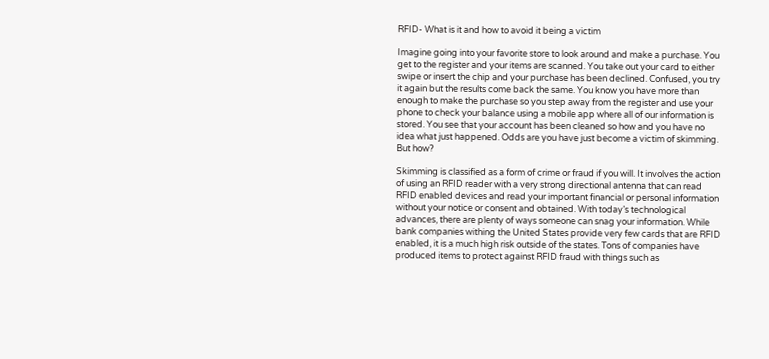RFID- What is it and how to avoid it being a victim

Imagine going into your favorite store to look around and make a purchase. You get to the register and your items are scanned. You take out your card to either swipe or insert the chip and your purchase has been declined. Confused, you try it again but the results come back the same. You know you have more than enough to make the purchase so you step away from the register and use your phone to check your balance using a mobile app where all of our information is stored. You see that your account has been cleaned so how and you have no idea what just happened. Odds are you have just become a victim of skimming. But how?

Skimming is classified as a form of crime or fraud if you will. It involves the action of using an RFID reader with a very strong directional antenna that can read RFID enabled devices and read your important financial or personal information without your notice or consent and obtained. With today’s technological advances, there are plenty of ways someone can snag your information. While bank companies withing the United States provide very few cards that are RFID enabled, it is a much high risk outside of the states. Tons of companies have produced items to protect against RFID fraud with things such as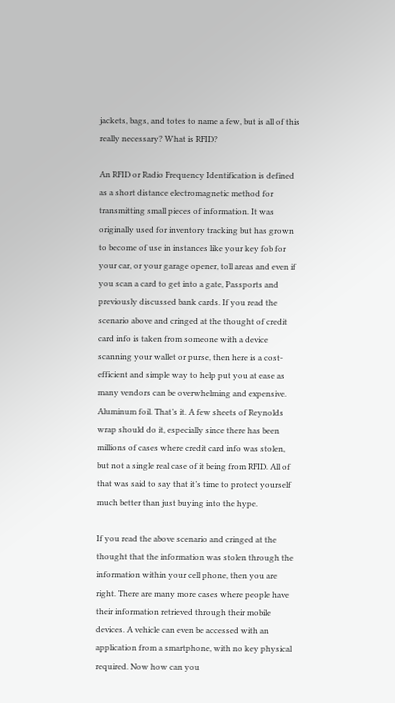jackets, bags, and totes to name a few, but is all of this really necessary? What is RFID?

An RFID or Radio Frequency Identification is defined as a short distance electromagnetic method for transmitting small pieces of information. It was originally used for inventory tracking but has grown to become of use in instances like your key fob for your car, or your garage opener, toll areas and even if you scan a card to get into a gate, Passports and previously discussed bank cards. If you read the scenario above and cringed at the thought of credit card info is taken from someone with a device scanning your wallet or purse, then here is a cost-efficient and simple way to help put you at ease as many vendors can be overwhelming and expensive. Aluminum foil. That’s it. A few sheets of Reynolds wrap should do it, especially since there has been millions of cases where credit card info was stolen, but not a single real case of it being from RFID. All of that was said to say that it’s time to protect yourself much better than just buying into the hype.

If you read the above scenario and cringed at the thought that the information was stolen through the information within your cell phone, then you are right. There are many more cases where people have their information retrieved through their mobile devices. A vehicle can even be accessed with an application from a smartphone, with no key physical required. Now how can you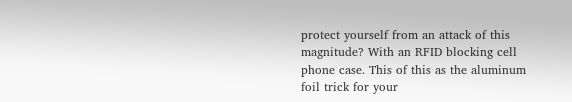protect yourself from an attack of this magnitude? With an RFID blocking cell phone case. This of this as the aluminum foil trick for your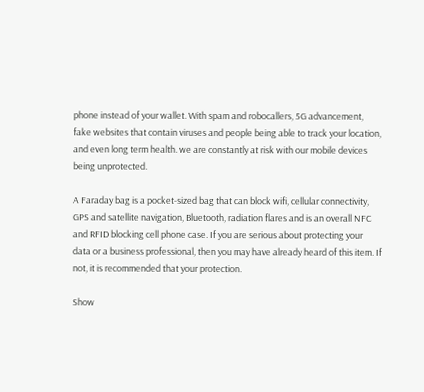phone instead of your wallet. With spam and robocallers, 5G advancement, fake websites that contain viruses and people being able to track your location, and even long term health. we are constantly at risk with our mobile devices being unprotected.

A Faraday bag is a pocket-sized bag that can block wifi, cellular connectivity, GPS and satellite navigation, Bluetooth, radiation flares and is an overall NFC and RFID blocking cell phone case. If you are serious about protecting your data or a business professional, then you may have already heard of this item. If not, it is recommended that your protection.

Show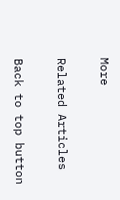More

Related Articles

Back to top button